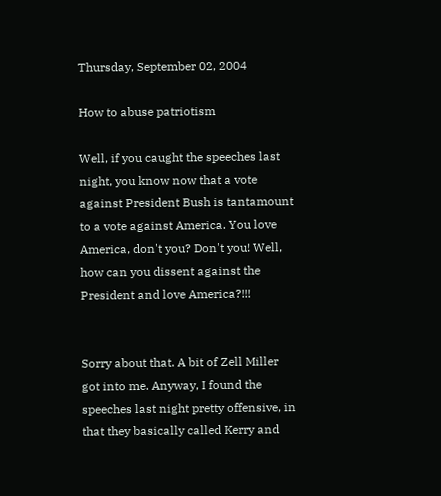Thursday, September 02, 2004

How to abuse patriotism

Well, if you caught the speeches last night, you know now that a vote against President Bush is tantamount to a vote against America. You love America, don't you? Don't you! Well, how can you dissent against the President and love America?!!!


Sorry about that. A bit of Zell Miller got into me. Anyway, I found the speeches last night pretty offensive, in that they basically called Kerry and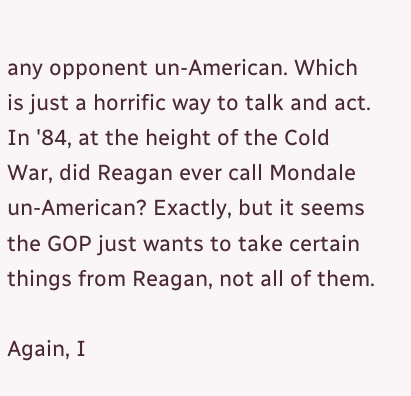any opponent un-American. Which is just a horrific way to talk and act. In '84, at the height of the Cold War, did Reagan ever call Mondale un-American? Exactly, but it seems the GOP just wants to take certain things from Reagan, not all of them.

Again, I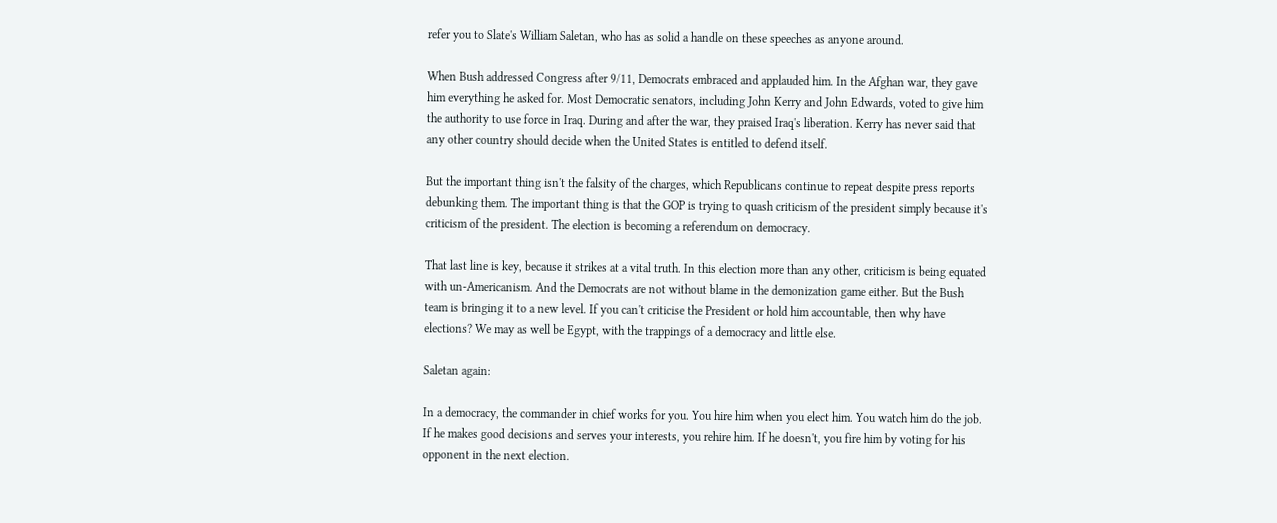refer you to Slate's William Saletan, who has as solid a handle on these speeches as anyone around.

When Bush addressed Congress after 9/11, Democrats embraced and applauded him. In the Afghan war, they gave him everything he asked for. Most Democratic senators, including John Kerry and John Edwards, voted to give him the authority to use force in Iraq. During and after the war, they praised Iraq's liberation. Kerry has never said that any other country should decide when the United States is entitled to defend itself.

But the important thing isn't the falsity of the charges, which Republicans continue to repeat despite press reports debunking them. The important thing is that the GOP is trying to quash criticism of the president simply because it's criticism of the president. The election is becoming a referendum on democracy.

That last line is key, because it strikes at a vital truth. In this election more than any other, criticism is being equated with un-Americanism. And the Democrats are not without blame in the demonization game either. But the Bush team is bringing it to a new level. If you can't criticise the President or hold him accountable, then why have elections? We may as well be Egypt, with the trappings of a democracy and little else.

Saletan again:

In a democracy, the commander in chief works for you. You hire him when you elect him. You watch him do the job. If he makes good decisions and serves your interests, you rehire him. If he doesn't, you fire him by voting for his opponent in the next election.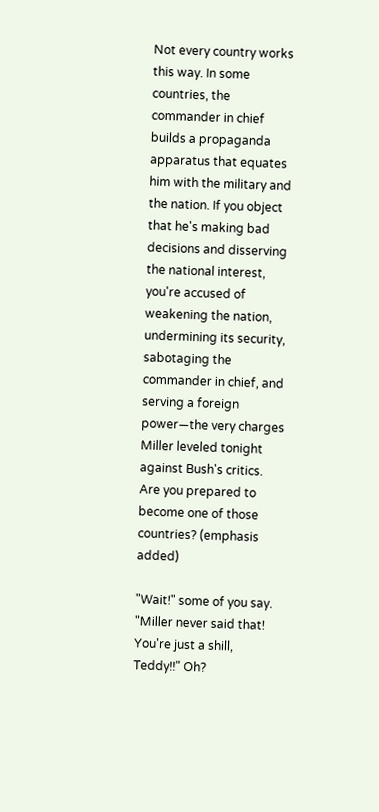Not every country works this way. In some countries, the commander in chief builds a propaganda apparatus that equates him with the military and the nation. If you object that he's making bad decisions and disserving the national interest, you're accused of weakening the nation, undermining its security, sabotaging the commander in chief, and serving a foreign power—the very charges Miller leveled tonight against Bush's critics. Are you prepared to become one of those countries? (emphasis added)

"Wait!" some of you say. "Miller never said that! You're just a shill, Teddy!!" Oh?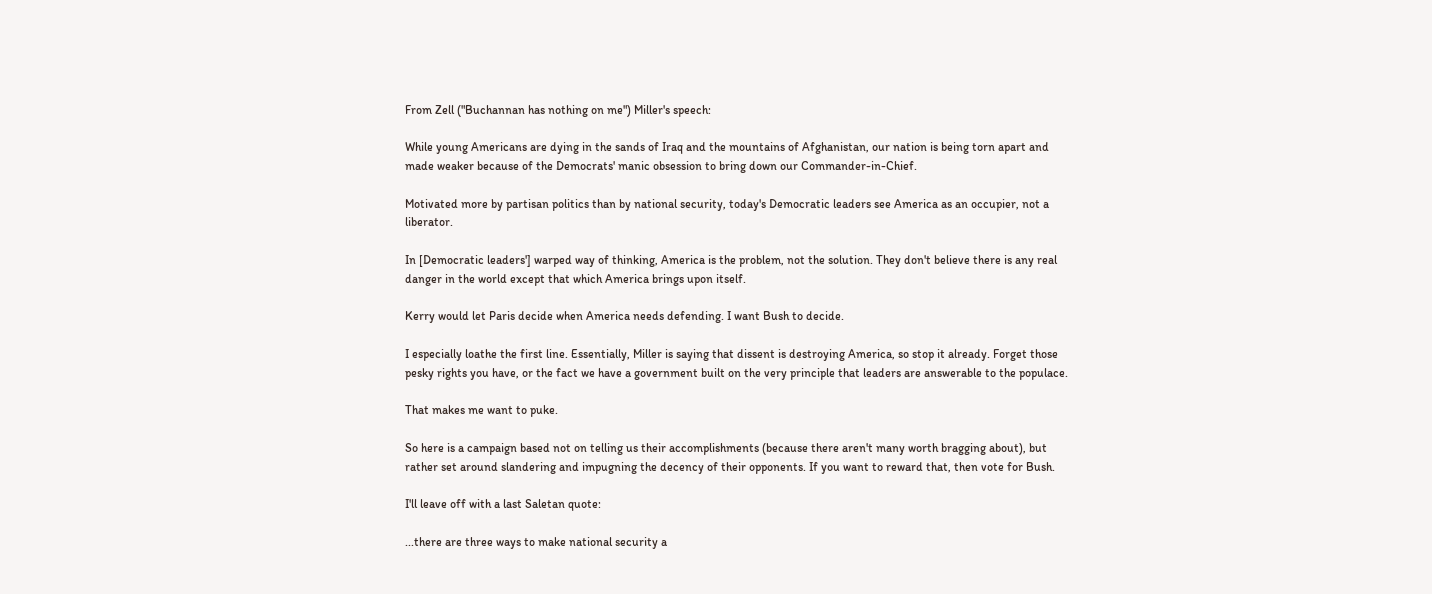From Zell ("Buchannan has nothing on me") Miller's speech:

While young Americans are dying in the sands of Iraq and the mountains of Afghanistan, our nation is being torn apart and made weaker because of the Democrats' manic obsession to bring down our Commander-in-Chief.

Motivated more by partisan politics than by national security, today's Democratic leaders see America as an occupier, not a liberator.

In [Democratic leaders'] warped way of thinking, America is the problem, not the solution. They don't believe there is any real danger in the world except that which America brings upon itself.

Kerry would let Paris decide when America needs defending. I want Bush to decide.

I especially loathe the first line. Essentially, Miller is saying that dissent is destroying America, so stop it already. Forget those pesky rights you have, or the fact we have a government built on the very principle that leaders are answerable to the populace.

That makes me want to puke.

So here is a campaign based not on telling us their accomplishments (because there aren't many worth bragging about), but rather set around slandering and impugning the decency of their opponents. If you want to reward that, then vote for Bush.

I'll leave off with a last Saletan quote:

...there are three ways to make national security a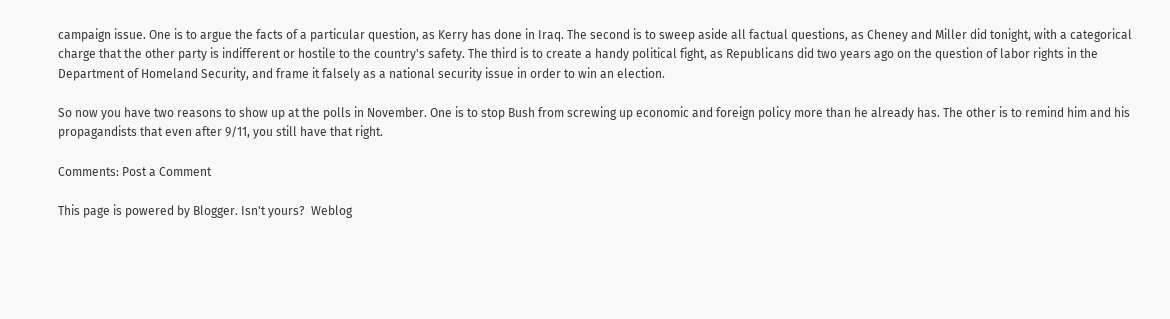campaign issue. One is to argue the facts of a particular question, as Kerry has done in Iraq. The second is to sweep aside all factual questions, as Cheney and Miller did tonight, with a categorical charge that the other party is indifferent or hostile to the country's safety. The third is to create a handy political fight, as Republicans did two years ago on the question of labor rights in the Department of Homeland Security, and frame it falsely as a national security issue in order to win an election.

So now you have two reasons to show up at the polls in November. One is to stop Bush from screwing up economic and foreign policy more than he already has. The other is to remind him and his propagandists that even after 9/11, you still have that right.

Comments: Post a Comment

This page is powered by Blogger. Isn't yours?  Weblog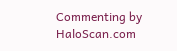Commenting by HaloScan.com